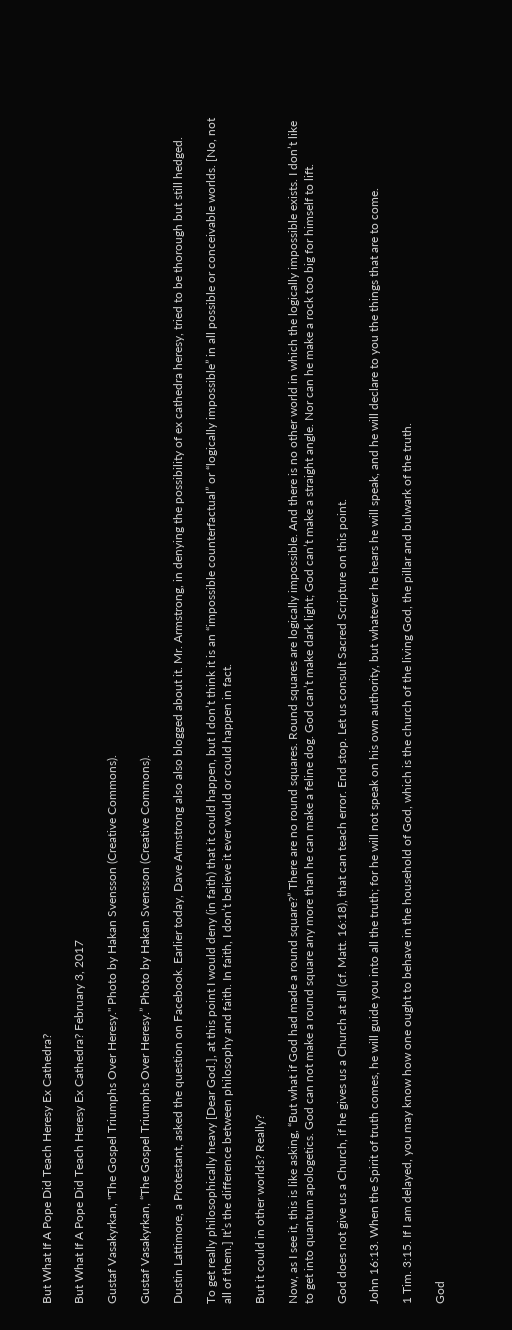But What If A Pope Did Teach Heresy Ex Cathedra?

But What If A Pope Did Teach Heresy Ex Cathedra? February 3, 2017

Gustaf Vasakyrkan, "The Gospel Triumphs Over Heresy." Photo by Hakan Svensson (Creative Commons).

Gustaf Vasakyrkan, “The Gospel Triumphs Over Heresy.” Photo by Hakan Svensson (Creative Commons).

Dustin Lattimore, a Protestant, asked the question on Facebook. Earlier today, Dave Armstrong also also blogged about it. Mr. Armstrong, in denying the possibility of ex cathedra heresy, tried to be thorough but still hedged.

To get really philosophically heavy [Dear God.], at this point I would deny (in faith) that it could happen, but I don’t think it is an “impossible counterfactual” or “logically impossible” in all possible or conceivable worlds. [No, not all of them.] It’s the difference between philosophy and faith. In faith, I don’t believe it ever would or could happen in fact.

But it could in other worlds? Really?

Now, as I see it, this is like asking, “But what if God had made a round square?” There are no round squares. Round squares are logically impossible. And there is no other world in which the logically impossible exists. I don’t like to get into quantum apologetics. God can not make a round square any more than he can make a feline dog. God can’t make dark light; God can’t make a straight angle. Nor can he make a rock too big for himself to lift.

God does not give us a Church, if he gives us a Church at all (cf. Matt. 16:18), that can teach error. End stop. Let us consult Sacred Scripture on this point.

John 16:13. When the Spirit of truth comes, he will guide you into all the truth; for he will not speak on his own authority, but whatever he hears he will speak, and he will declare to you the things that are to come.

1 Tim. 3:15. If I am delayed, you may know how one ought to behave in the household of God, which is the church of the living God, the pillar and bulwark of the truth.

God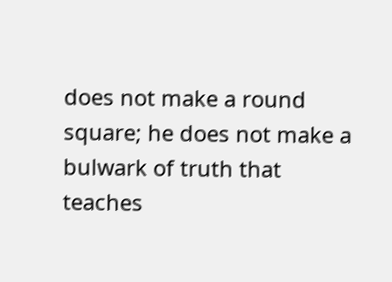does not make a round square; he does not make a bulwark of truth that teaches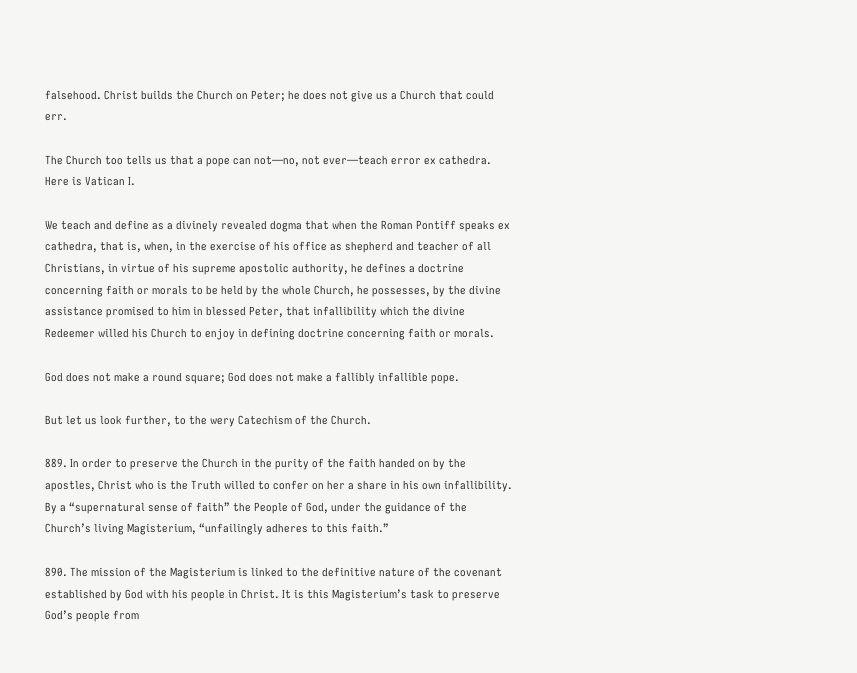falsehood. Christ builds the Church on Peter; he does not give us a Church that could err.

The Church too tells us that a pope can not—no, not ever—teach error ex cathedra. Here is Vatican I.

We teach and define as a divinely revealed dogma that when the Roman Pontiff speaks ex cathedra, that is, when, in the exercise of his office as shepherd and teacher of all Christians, in virtue of his supreme apostolic authority, he defines a doctrine concerning faith or morals to be held by the whole Church, he possesses, by the divine assistance promised to him in blessed Peter, that infallibility which the divine Redeemer willed his Church to enjoy in defining doctrine concerning faith or morals.

God does not make a round square; God does not make a fallibly infallible pope.

But let us look further, to the wery Catechism of the Church.

889. In order to preserve the Church in the purity of the faith handed on by the apostles, Christ who is the Truth willed to confer on her a share in his own infallibility. By a “supernatural sense of faith” the People of God, under the guidance of the Church’s living Magisterium, “unfailingly adheres to this faith.”

890. The mission of the Magisterium is linked to the definitive nature of the covenant established by God with his people in Christ. It is this Magisterium’s task to preserve God’s people from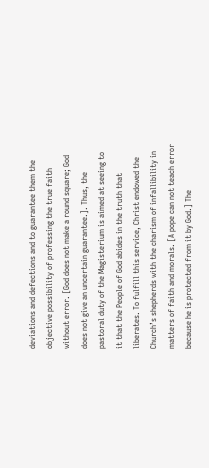deviations and defections and to guarantee them the objective possibility of professing the true faith without error. [God does not make a round square; God does not give an uncertain guarantee.]. Thus, the pastoral duty of the Magisterium is aimed at seeing to it that the People of God abides in the truth that liberates. To fulfill this service, Christ endowed the Church’s shepherds with the charism of infallibility in matters of faith and morals. [A pope can not teach error because he is protected from it by God.] The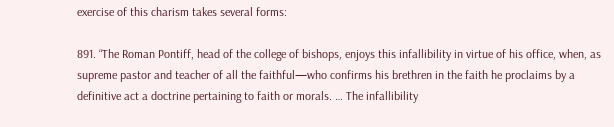exercise of this charism takes several forms:

891. “The Roman Pontiff, head of the college of bishops, enjoys this infallibility in virtue of his office, when, as supreme pastor and teacher of all the faithful—who confirms his brethren in the faith he proclaims by a definitive act a doctrine pertaining to faith or morals. … The infallibility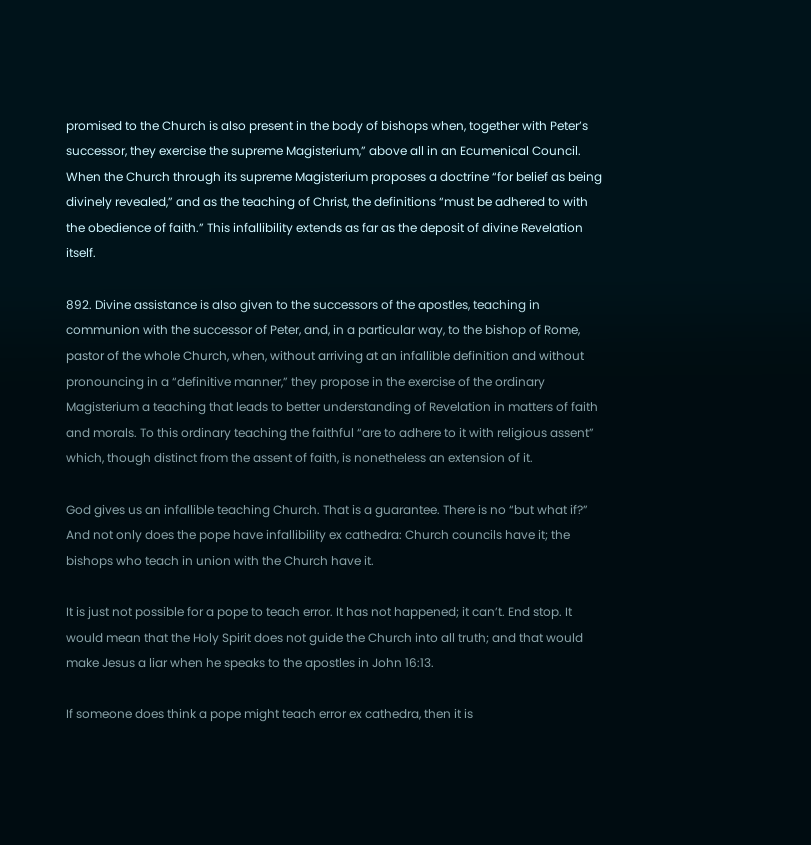promised to the Church is also present in the body of bishops when, together with Peter’s successor, they exercise the supreme Magisterium,” above all in an Ecumenical Council. When the Church through its supreme Magisterium proposes a doctrine “for belief as being divinely revealed,” and as the teaching of Christ, the definitions “must be adhered to with the obedience of faith.” This infallibility extends as far as the deposit of divine Revelation itself.

892. Divine assistance is also given to the successors of the apostles, teaching in communion with the successor of Peter, and, in a particular way, to the bishop of Rome, pastor of the whole Church, when, without arriving at an infallible definition and without pronouncing in a “definitive manner,” they propose in the exercise of the ordinary Magisterium a teaching that leads to better understanding of Revelation in matters of faith and morals. To this ordinary teaching the faithful “are to adhere to it with religious assent” which, though distinct from the assent of faith, is nonetheless an extension of it.

God gives us an infallible teaching Church. That is a guarantee. There is no “but what if?” And not only does the pope have infallibility ex cathedra: Church councils have it; the bishops who teach in union with the Church have it.

It is just not possible for a pope to teach error. It has not happened; it can’t. End stop. It would mean that the Holy Spirit does not guide the Church into all truth; and that would make Jesus a liar when he speaks to the apostles in John 16:13.

If someone does think a pope might teach error ex cathedra, then it is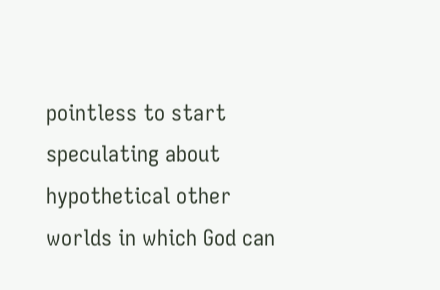pointless to start speculating about hypothetical other worlds in which God can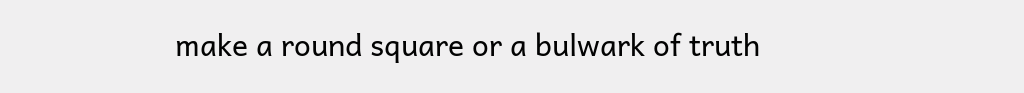make a round square or a bulwark of truth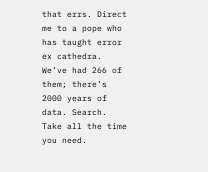that errs. Direct me to a pope who has taught error ex cathedra. We’ve had 266 of them; there’s 2000 years of data. Search. Take all the time you need.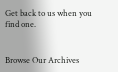Get back to us when you find one.


Browse Our Archives